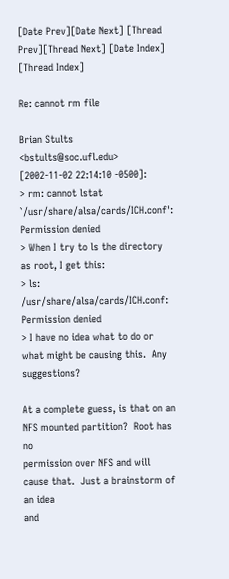[Date Prev][Date Next] [Thread Prev][Thread Next] [Date Index] [Thread Index]

Re: cannot rm file

Brian Stults <bstults@soc.ufl.edu> [2002-11-02 22:14:10 -0500]:
> rm: cannot lstat `/usr/share/alsa/cards/ICH.conf': Permission denied
> When I try to ls the directory as root, I get this:
> ls: /usr/share/alsa/cards/ICH.conf: Permission denied
> I have no idea what to do or what might be causing this.  Any suggestions?

At a complete guess, is that on an NFS mounted partition?  Root has no
permission over NFS and will cause that.  Just a brainstorm of an idea
and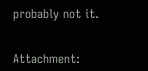probably not it.


Attachment: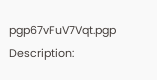pgp67vFuV7Vqt.pgp
Description: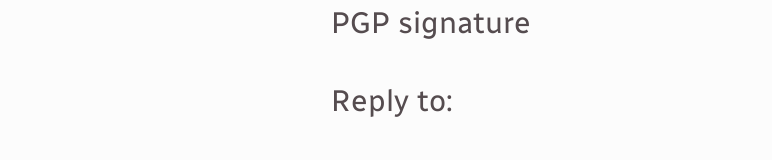PGP signature

Reply to: